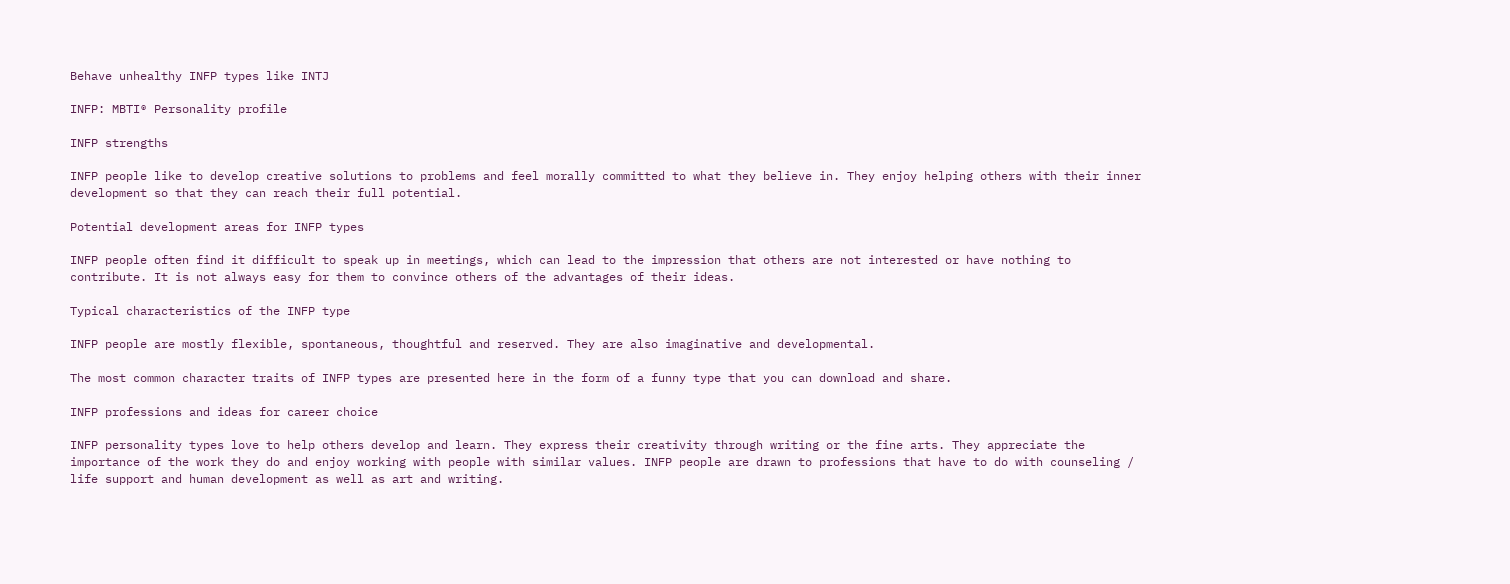Behave unhealthy INFP types like INTJ

INFP: MBTI® Personality profile

INFP strengths

INFP people like to develop creative solutions to problems and feel morally committed to what they believe in. They enjoy helping others with their inner development so that they can reach their full potential.

Potential development areas for INFP types

INFP people often find it difficult to speak up in meetings, which can lead to the impression that others are not interested or have nothing to contribute. It is not always easy for them to convince others of the advantages of their ideas.

Typical characteristics of the INFP type

INFP people are mostly flexible, spontaneous, thoughtful and reserved. They are also imaginative and developmental.

The most common character traits of INFP types are presented here in the form of a funny type that you can download and share.

INFP professions and ideas for career choice

INFP personality types love to help others develop and learn. They express their creativity through writing or the fine arts. They appreciate the importance of the work they do and enjoy working with people with similar values. INFP people are drawn to professions that have to do with counseling / life support and human development as well as art and writing.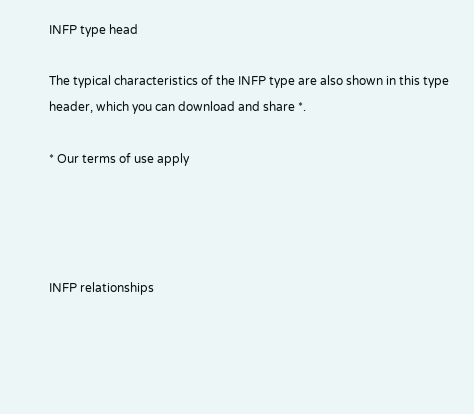INFP type head

The typical characteristics of the INFP type are also shown in this type header, which you can download and share *.

* Our terms of use apply




INFP relationships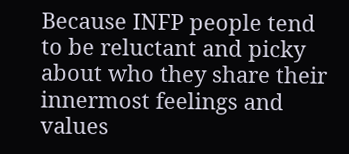Because INFP people tend to be reluctant and picky about who they share their innermost feelings and values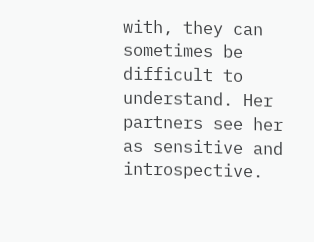with, they can sometimes be difficult to understand. Her partners see her as sensitive and introspective.